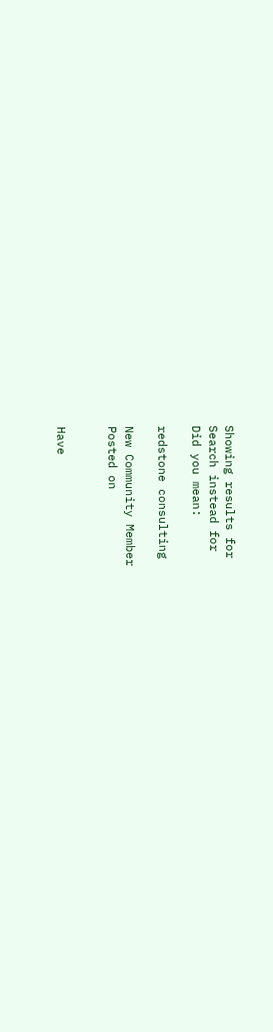Showing results for
Search instead for
Did you mean:

redstone consulting

New Community Member
Posted on


Have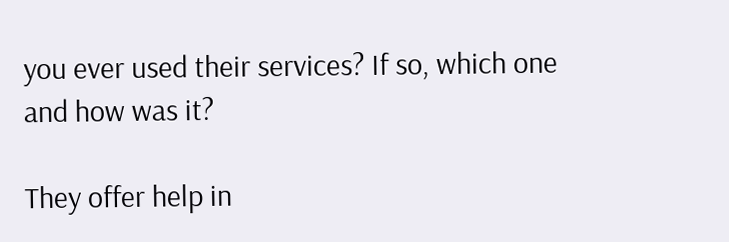you ever used their services? If so, which one and how was it?

They offer help in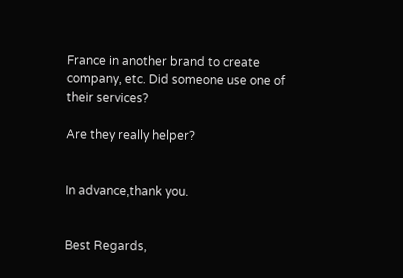France in another brand to create company, etc. Did someone use one of their services?

Are they really helper?


In advance,thank you.


Best Regards,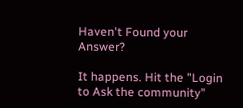Haven't Found your Answer?

It happens. Hit the "Login to Ask the community"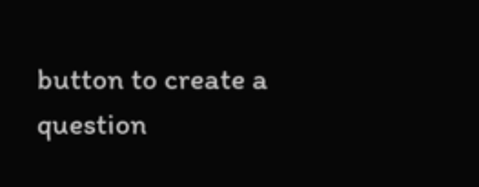button to create a question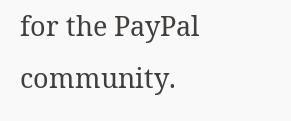for the PayPal community.